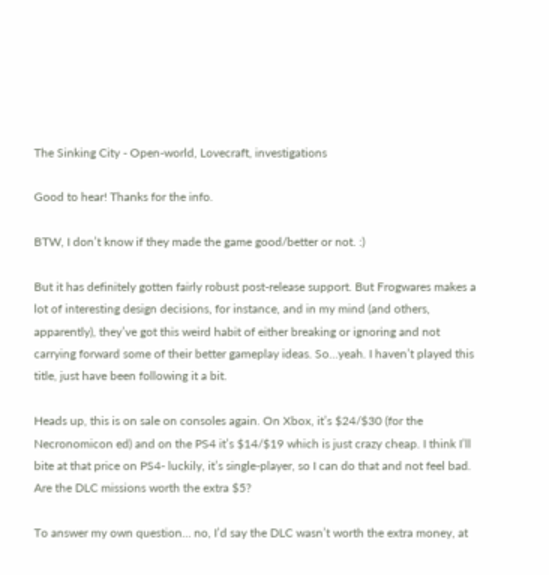The Sinking City - Open-world, Lovecraft, investigations

Good to hear! Thanks for the info.

BTW, I don’t know if they made the game good/better or not. :)

But it has definitely gotten fairly robust post-release support. But Frogwares makes a lot of interesting design decisions, for instance, and in my mind (and others, apparently), they’ve got this weird habit of either breaking or ignoring and not carrying forward some of their better gameplay ideas. So…yeah. I haven’t played this title, just have been following it a bit.

Heads up, this is on sale on consoles again. On Xbox, it’s $24/$30 (for the Necronomicon ed) and on the PS4 it’s $14/$19 which is just crazy cheap. I think I’ll bite at that price on PS4- luckily, it’s single-player, so I can do that and not feel bad. Are the DLC missions worth the extra $5?

To answer my own question… no, I’d say the DLC wasn’t worth the extra money, at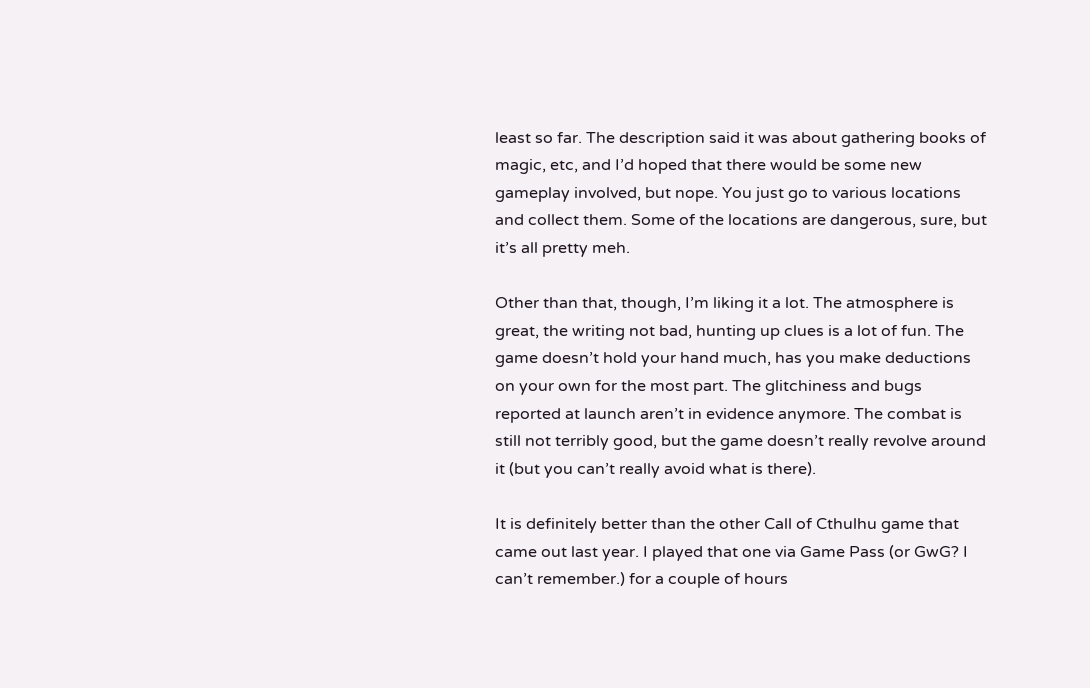least so far. The description said it was about gathering books of magic, etc, and I’d hoped that there would be some new gameplay involved, but nope. You just go to various locations and collect them. Some of the locations are dangerous, sure, but it’s all pretty meh.

Other than that, though, I’m liking it a lot. The atmosphere is great, the writing not bad, hunting up clues is a lot of fun. The game doesn’t hold your hand much, has you make deductions on your own for the most part. The glitchiness and bugs reported at launch aren’t in evidence anymore. The combat is still not terribly good, but the game doesn’t really revolve around it (but you can’t really avoid what is there).

It is definitely better than the other Call of Cthulhu game that came out last year. I played that one via Game Pass (or GwG? I can’t remember.) for a couple of hours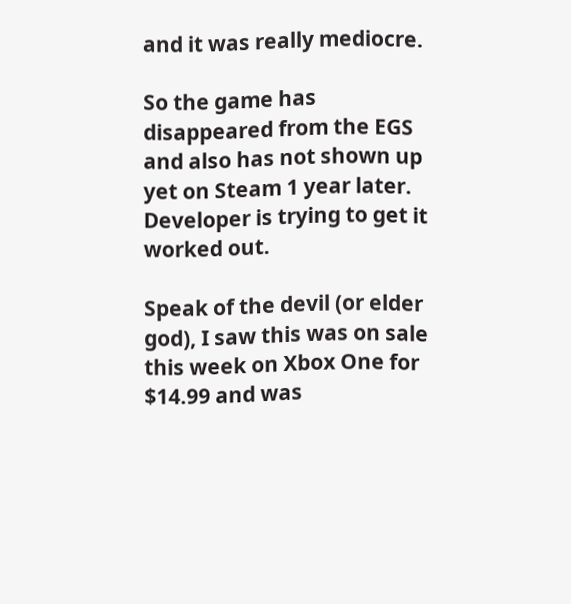and it was really mediocre.

So the game has disappeared from the EGS and also has not shown up yet on Steam 1 year later. Developer is trying to get it worked out.

Speak of the devil (or elder god), I saw this was on sale this week on Xbox One for $14.99 and was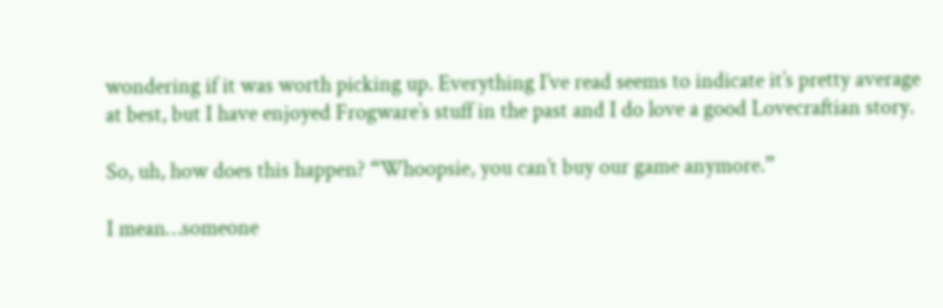wondering if it was worth picking up. Everything I’ve read seems to indicate it’s pretty average at best, but I have enjoyed Frogware’s stuff in the past and I do love a good Lovecraftian story.

So, uh, how does this happen? “Whoopsie, you can’t buy our game anymore.”

I mean…someone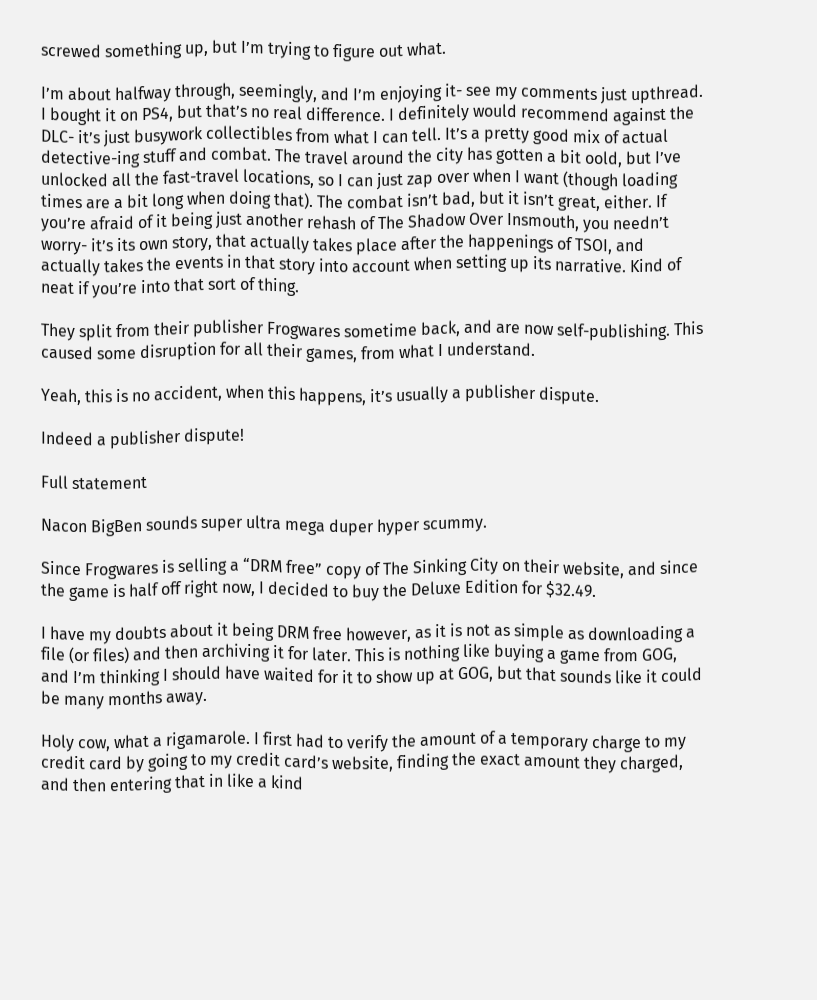screwed something up, but I’m trying to figure out what.

I’m about halfway through, seemingly, and I’m enjoying it- see my comments just upthread. I bought it on PS4, but that’s no real difference. I definitely would recommend against the DLC- it’s just busywork collectibles from what I can tell. It’s a pretty good mix of actual detective-ing stuff and combat. The travel around the city has gotten a bit oold, but I’ve unlocked all the fast-travel locations, so I can just zap over when I want (though loading times are a bit long when doing that). The combat isn’t bad, but it isn’t great, either. If you’re afraid of it being just another rehash of The Shadow Over Insmouth, you needn’t worry- it’s its own story, that actually takes place after the happenings of TSOI, and actually takes the events in that story into account when setting up its narrative. Kind of neat if you’re into that sort of thing.

They split from their publisher Frogwares sometime back, and are now self-publishing. This caused some disruption for all their games, from what I understand.

Yeah, this is no accident, when this happens, it’s usually a publisher dispute.

Indeed a publisher dispute!

Full statement

Nacon BigBen sounds super ultra mega duper hyper scummy.

Since Frogwares is selling a “DRM free” copy of The Sinking City on their website, and since the game is half off right now, I decided to buy the Deluxe Edition for $32.49.

I have my doubts about it being DRM free however, as it is not as simple as downloading a file (or files) and then archiving it for later. This is nothing like buying a game from GOG, and I’m thinking I should have waited for it to show up at GOG, but that sounds like it could be many months away.

Holy cow, what a rigamarole. I first had to verify the amount of a temporary charge to my credit card by going to my credit card’s website, finding the exact amount they charged, and then entering that in like a kind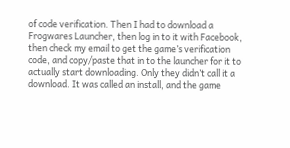of code verification. Then I had to download a Frogwares Launcher, then log in to it with Facebook, then check my email to get the game’s verification code, and copy/paste that in to the launcher for it to actually start downloading. Only they didn’t call it a download. It was called an install, and the game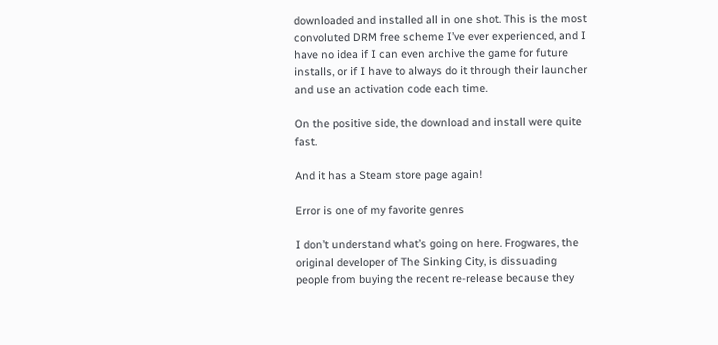downloaded and installed all in one shot. This is the most convoluted DRM free scheme I’ve ever experienced, and I have no idea if I can even archive the game for future installs, or if I have to always do it through their launcher and use an activation code each time.

On the positive side, the download and install were quite fast.

And it has a Steam store page again!

Error is one of my favorite genres

I don’t understand what’s going on here. Frogwares, the original developer of The Sinking City, is dissuading people from buying the recent re-release because they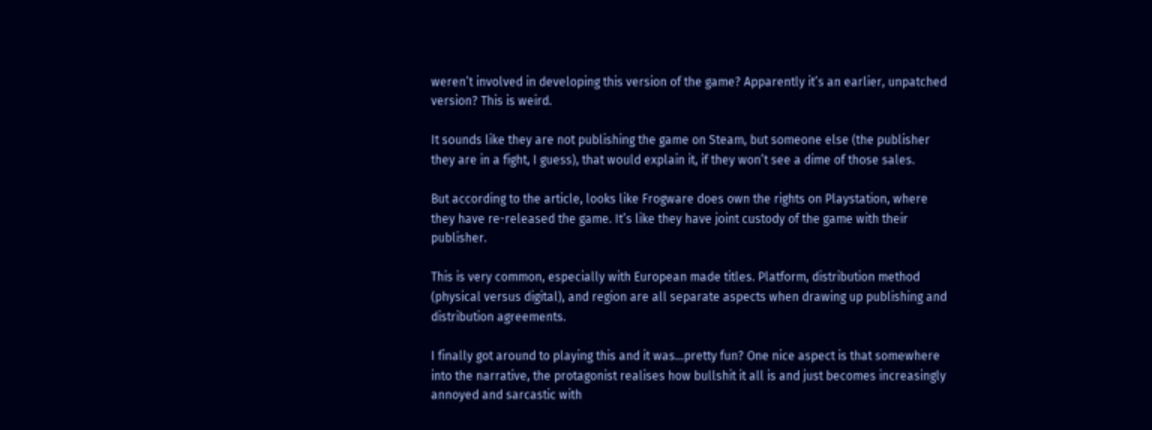weren’t involved in developing this version of the game? Apparently it’s an earlier, unpatched version? This is weird.

It sounds like they are not publishing the game on Steam, but someone else (the publisher they are in a fight, I guess), that would explain it, if they won’t see a dime of those sales.

But according to the article, looks like Frogware does own the rights on Playstation, where they have re-released the game. It’s like they have joint custody of the game with their publisher.

This is very common, especially with European made titles. Platform, distribution method (physical versus digital), and region are all separate aspects when drawing up publishing and distribution agreements.

I finally got around to playing this and it was…pretty fun? One nice aspect is that somewhere into the narrative, the protagonist realises how bullshit it all is and just becomes increasingly annoyed and sarcastic with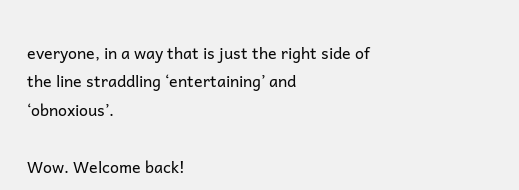everyone, in a way that is just the right side of the line straddling ‘entertaining’ and ‘obnoxious’.

Wow. Welcome back!